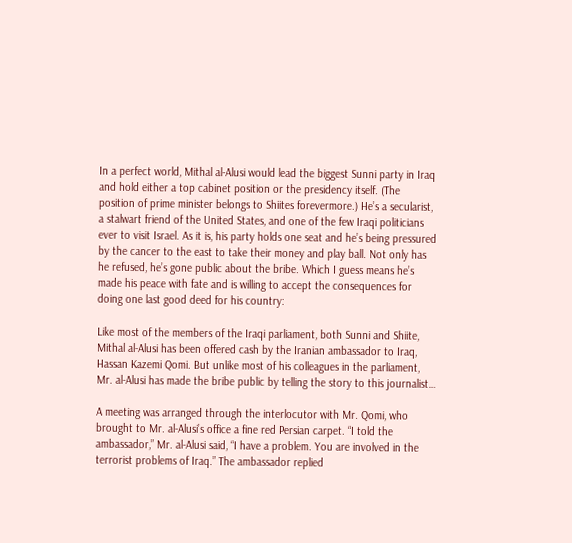In a perfect world, Mithal al-Alusi would lead the biggest Sunni party in Iraq and hold either a top cabinet position or the presidency itself. (The position of prime minister belongs to Shiites forevermore.) He’s a secularist, a stalwart friend of the United States, and one of the few Iraqi politicians ever to visit Israel. As it is, his party holds one seat and he’s being pressured by the cancer to the east to take their money and play ball. Not only has he refused, he’s gone public about the bribe. Which I guess means he’s made his peace with fate and is willing to accept the consequences for doing one last good deed for his country:

Like most of the members of the Iraqi parliament, both Sunni and Shiite, Mithal al-Alusi has been offered cash by the Iranian ambassador to Iraq, Hassan Kazemi Qomi. But unlike most of his colleagues in the parliament, Mr. al-Alusi has made the bribe public by telling the story to this journalist…

A meeting was arranged through the interlocutor with Mr. Qomi, who brought to Mr. al-Alusi’s office a fine red Persian carpet. “I told the ambassador,” Mr. al-Alusi said, “I have a problem. You are involved in the terrorist problems of Iraq.” The ambassador replied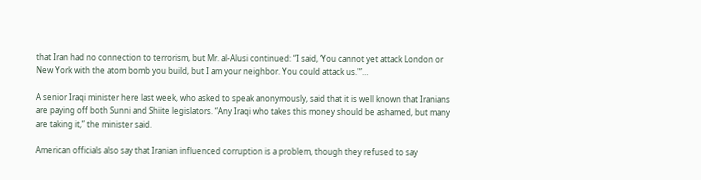that Iran had no connection to terrorism, but Mr. al-Alusi continued: “I said, ‘You cannot yet attack London or New York with the atom bomb you build, but I am your neighbor. You could attack us.'”…

A senior Iraqi minister here last week, who asked to speak anonymously, said that it is well known that Iranians are paying off both Sunni and Shiite legislators. “Any Iraqi who takes this money should be ashamed, but many are taking it,” the minister said.

American officials also say that Iranian influenced corruption is a problem, though they refused to say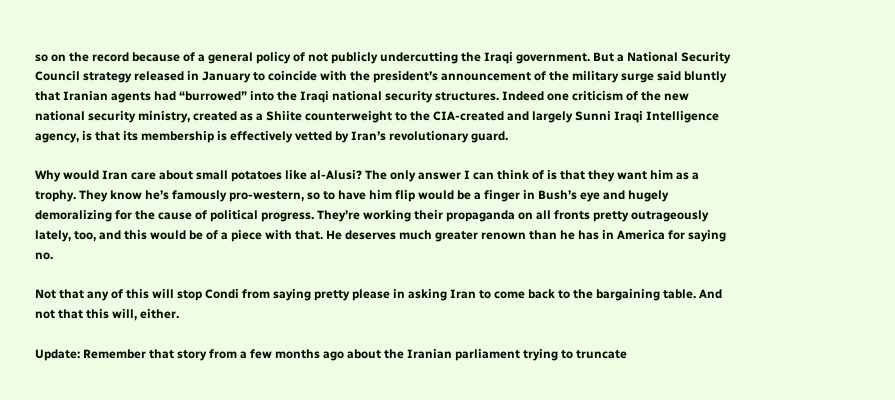so on the record because of a general policy of not publicly undercutting the Iraqi government. But a National Security Council strategy released in January to coincide with the president’s announcement of the military surge said bluntly that Iranian agents had “burrowed” into the Iraqi national security structures. Indeed one criticism of the new national security ministry, created as a Shiite counterweight to the CIA-created and largely Sunni Iraqi Intelligence agency, is that its membership is effectively vetted by Iran’s revolutionary guard.

Why would Iran care about small potatoes like al-Alusi? The only answer I can think of is that they want him as a trophy. They know he’s famously pro-western, so to have him flip would be a finger in Bush’s eye and hugely demoralizing for the cause of political progress. They’re working their propaganda on all fronts pretty outrageously lately, too, and this would be of a piece with that. He deserves much greater renown than he has in America for saying no.

Not that any of this will stop Condi from saying pretty please in asking Iran to come back to the bargaining table. And not that this will, either.

Update: Remember that story from a few months ago about the Iranian parliament trying to truncate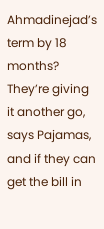Ahmadinejad’s term by 18 months? They’re giving it another go, says Pajamas, and if they can get the bill in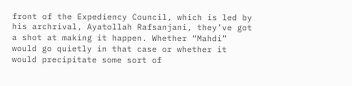front of the Expediency Council, which is led by his archrival, Ayatollah Rafsanjani, they’ve got a shot at making it happen. Whether “Mahdi” would go quietly in that case or whether it would precipitate some sort of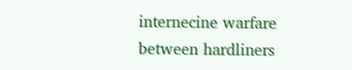internecine warfare between hardliners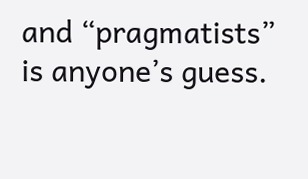and “pragmatists” is anyone’s guess.